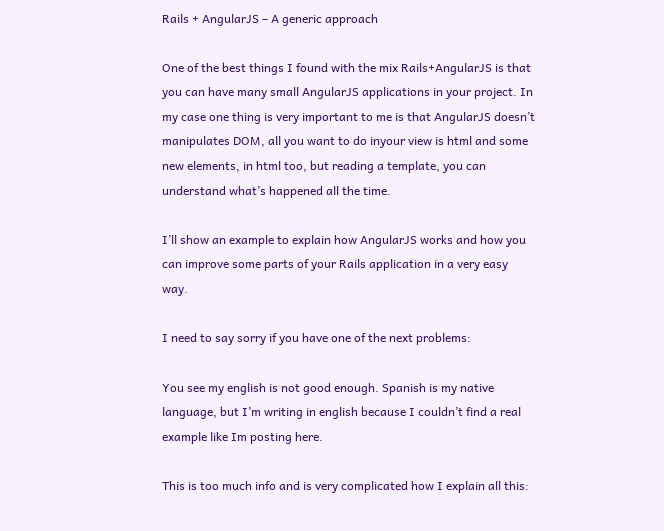Rails + AngularJS – A generic approach

One of the best things I found with the mix Rails+AngularJS is that you can have many small AngularJS applications in your project. In my case one thing is very important to me is that AngularJS doesn’t manipulates DOM, all you want to do inyour view is html and some new elements, in html too, but reading a template, you can understand what’s happened all the time.

I’ll show an example to explain how AngularJS works and how you can improve some parts of your Rails application in a very easy way.

I need to say sorry if you have one of the next problems:

You see my english is not good enough. Spanish is my native language, but I’m writing in english because I couldn’t find a real example like Im posting here.

This is too much info and is very complicated how I explain all this: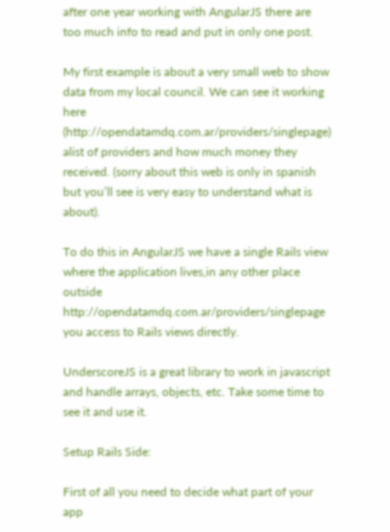after one year working with AngularJS there are too much info to read and put in only one post.

My first example is about a very small web to show data from my local council. We can see it working here (http://opendatamdq.com.ar/providers/singlepage) alist of providers and how much money they received. (sorry about this web is only in spanish but you’ll see is very easy to understand what is about).

To do this in AngularJS we have a single Rails view where the application lives,in any other place outside http://opendatamdq.com.ar/providers/singlepage you access to Rails views directly.

UnderscoreJS is a great library to work in javascript and handle arrays, objects, etc. Take some time to see it and use it.

Setup Rails Side:

First of all you need to decide what part of your app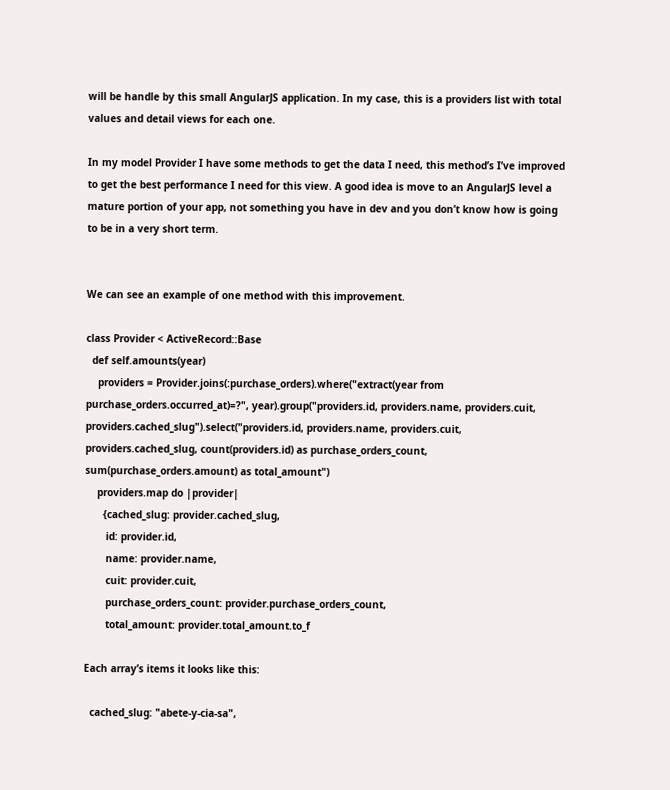will be handle by this small AngularJS application. In my case, this is a providers list with total values and detail views for each one.

In my model Provider I have some methods to get the data I need, this method’s I’ve improved to get the best performance I need for this view. A good idea is move to an AngularJS level a mature portion of your app, not something you have in dev and you don’t know how is going to be in a very short term.


We can see an example of one method with this improvement.

class Provider < ActiveRecord::Base
  def self.amounts(year)
    providers = Provider.joins(:purchase_orders).where("extract(year from purchase_orders.occurred_at)=?", year).group("providers.id, providers.name, providers.cuit, providers.cached_slug").select("providers.id, providers.name, providers.cuit, providers.cached_slug, count(providers.id) as purchase_orders_count, sum(purchase_orders.amount) as total_amount")
    providers.map do |provider|
      {cached_slug: provider.cached_slug,
       id: provider.id,
       name: provider.name,
       cuit: provider.cuit,
       purchase_orders_count: provider.purchase_orders_count,
       total_amount: provider.total_amount.to_f

Each array’s items it looks like this:

  cached_slug: "abete-y-cia-sa",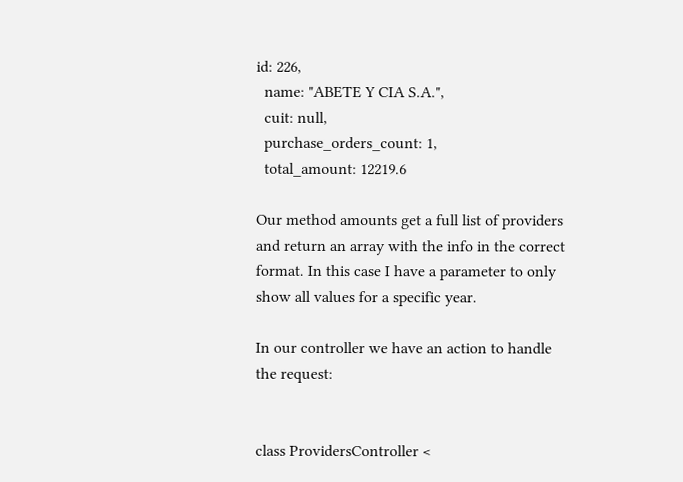id: 226,
  name: "ABETE Y CIA S.A.",
  cuit: null,
  purchase_orders_count: 1,
  total_amount: 12219.6

Our method amounts get a full list of providers and return an array with the info in the correct format. In this case I have a parameter to only show all values for a specific year.

In our controller we have an action to handle the request:


class ProvidersController <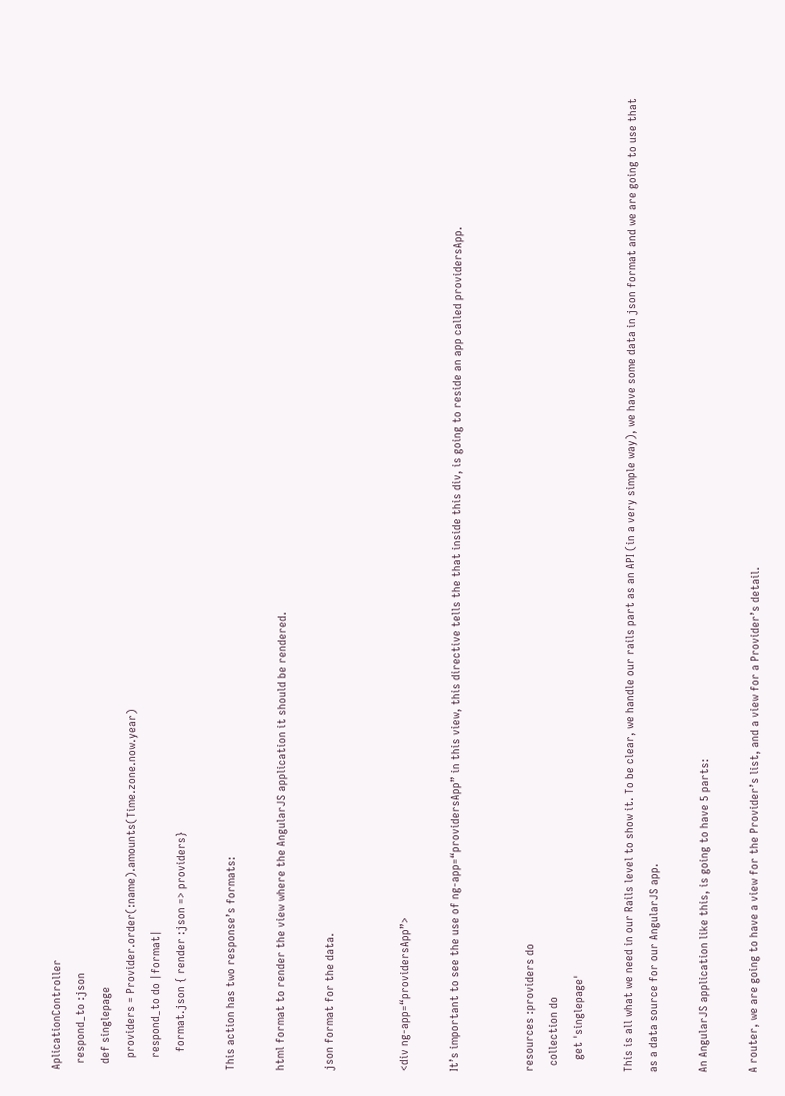AplicationController
  respond_to :json
  def singlepage
    providers = Provider.order(:name).amounts(Time.zone.now.year)
    respond_to do |format|
      format.json { render :json => providers}

This action has two response’s formats:

html format to render the view where the AngularJS application it should be rendered.

json format for the data.


<div ng-app=“providersApp”>

It’s important to see the use of ng-app=“providersApp” in this view, this directive tells the that inside this div, is going to reside an app called providersApp.


resources :providers do
  collection do
    get 'singlepage'

This is all what we need in our Rails level to show it. To be clear, we handle our rails part as an API (in a very simple way), we have some data in json format and we are going to use that as a data source for our AngularJS app.

An AngularJS application like this, is going to have 5 parts:

A router, we are going to have a view for the Provider’s list, and a view for a Provider’s detail.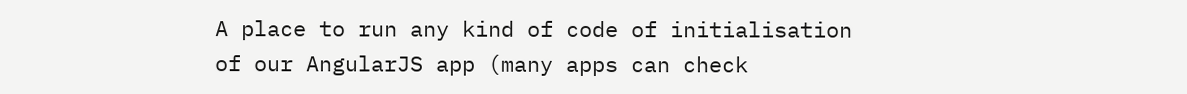A place to run any kind of code of initialisation of our AngularJS app (many apps can check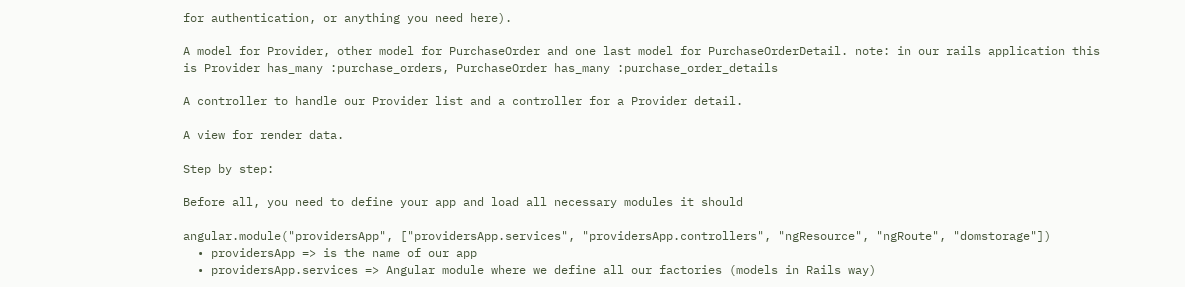for authentication, or anything you need here).

A model for Provider, other model for PurchaseOrder and one last model for PurchaseOrderDetail. note: in our rails application this is Provider has_many :purchase_orders, PurchaseOrder has_many :purchase_order_details

A controller to handle our Provider list and a controller for a Provider detail.

A view for render data.

Step by step:

Before all, you need to define your app and load all necessary modules it should

angular.module("providersApp", ["providersApp.services", "providersApp.controllers", "ngResource", "ngRoute", "domstorage"])
  • providersApp => is the name of our app
  • providersApp.services => Angular module where we define all our factories (models in Rails way)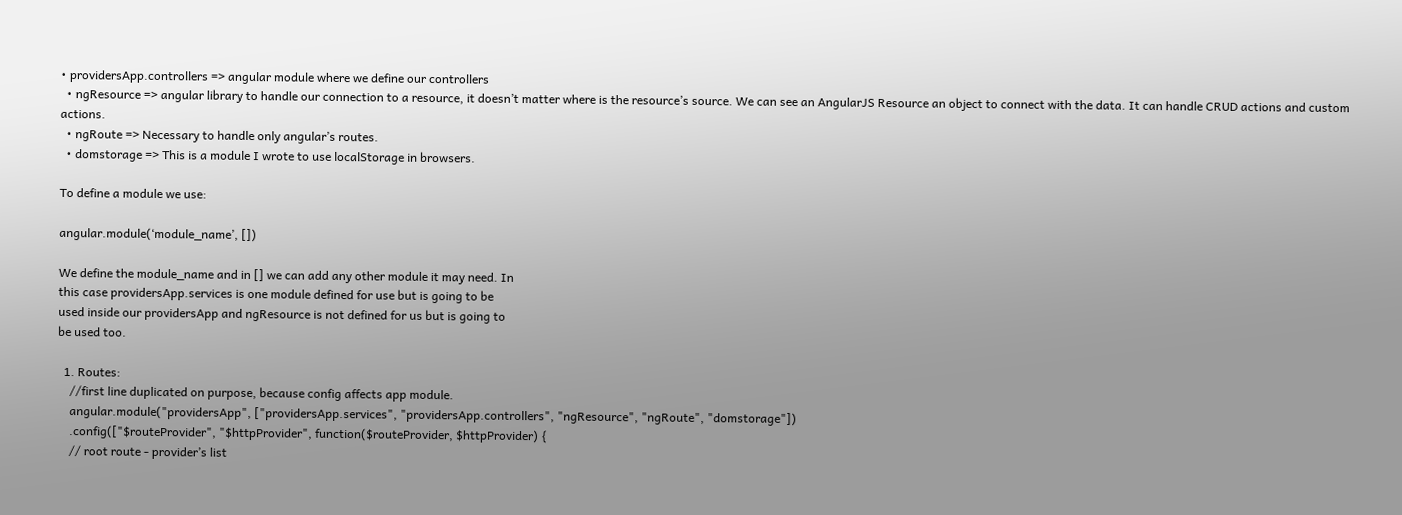• providersApp.controllers => angular module where we define our controllers
  • ngResource => angular library to handle our connection to a resource, it doesn’t matter where is the resource’s source. We can see an AngularJS Resource an object to connect with the data. It can handle CRUD actions and custom actions.
  • ngRoute => Necessary to handle only angular’s routes.
  • domstorage => This is a module I wrote to use localStorage in browsers.

To define a module we use:

angular.module(‘module_name’, [])

We define the module_name and in [] we can add any other module it may need. In
this case providersApp.services is one module defined for use but is going to be
used inside our providersApp and ngResource is not defined for us but is going to
be used too.

  1. Routes:
    //first line duplicated on purpose, because config affects app module.
    angular.module("providersApp", ["providersApp.services", "providersApp.controllers", "ngResource", "ngRoute", "domstorage"])
    .config(["$routeProvider", "$httpProvider", function($routeProvider, $httpProvider) {
    // root route - provider’s list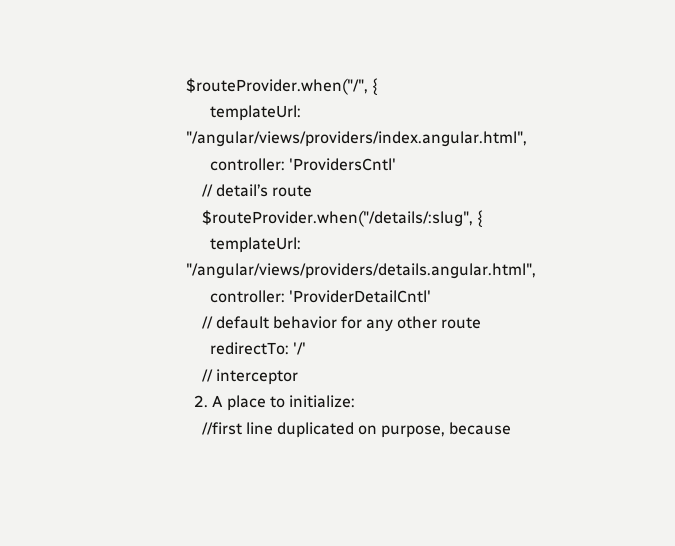$routeProvider.when("/", {
      templateUrl: "/angular/views/providers/index.angular.html",
      controller: 'ProvidersCntl'
    // detail’s route
    $routeProvider.when("/details/:slug", {
      templateUrl: "/angular/views/providers/details.angular.html",
      controller: 'ProviderDetailCntl'
    // default behavior for any other route
      redirectTo: '/'
    // interceptor
  2. A place to initialize:
    //first line duplicated on purpose, because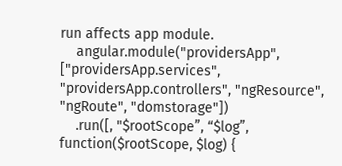run affects app module.
    angular.module("providersApp", ["providersApp.services", "providersApp.controllers", "ngResource", "ngRoute", "domstorage"])
    .run([, "$rootScope”, “$log”, function($rootScope, $log) {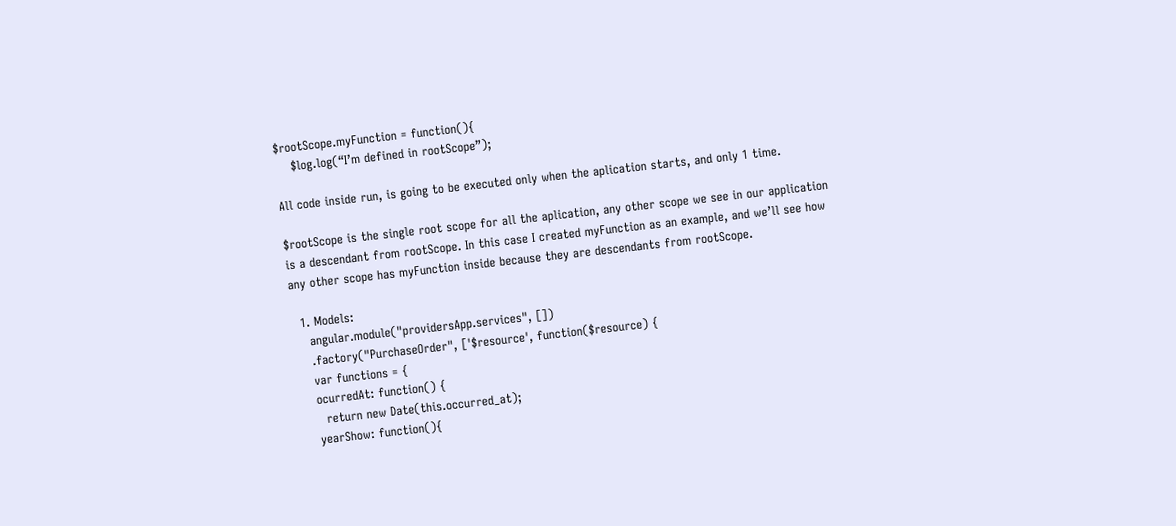$rootScope.myFunction = function(){
    $log.log(“I’m defined in rootScope”);

All code inside run, is going to be executed only when the aplication starts, and only 1 time.

$rootScope is the single root scope for all the aplication, any other scope we see in our application is a descendant from rootScope. In this case I created myFunction as an example, and we’ll see how any other scope has myFunction inside because they are descendants from rootScope.

  1. Models:
    angular.module("providersApp.services", [])
    .factory("PurchaseOrder", ['$resource', function($resource) {
    var functions = {
    ocurredAt: function() {
      return new Date(this.occurred_at);
    yearShow: function(){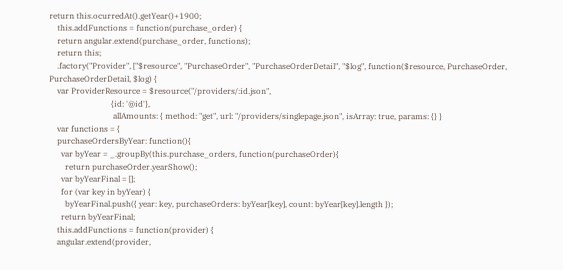return this.ocurredAt().getYear()+1900;
    this.addFunctions = function(purchase_order) {
    return angular.extend(purchase_order, functions);
    return this;
    .factory("Provider", ["$resource", "PurchaseOrder", "PurchaseOrderDetail", "$log", function($resource, PurchaseOrder, PurchaseOrderDetail, $log) {
    var ProviderResource = $resource("/providers/:id.json",
                               {id: '@id'},
                                allAmounts: { method: "get", url: "/providers/singlepage.json", isArray: true, params: {} }
    var functions = {
    purchaseOrdersByYear: function(){
      var byYear = _.groupBy(this.purchase_orders, function(purchaseOrder){
        return purchaseOrder.yearShow();
      var byYearFinal = [];
      for (var key in byYear) {
        byYearFinal.push({ year: key, purchaseOrders: byYear[key], count: byYear[key].length });
      return byYearFinal;
    this.addFunctions = function(provider) {
    angular.extend(provider,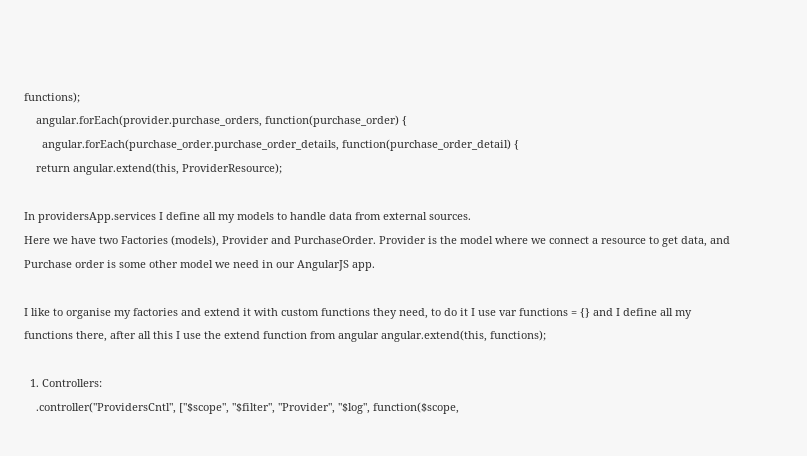functions);
    angular.forEach(provider.purchase_orders, function(purchase_order) {
      angular.forEach(purchase_order.purchase_order_details, function(purchase_order_detail) {
    return angular.extend(this, ProviderResource);

In providersApp.services I define all my models to handle data from external sources.
Here we have two Factories (models), Provider and PurchaseOrder. Provider is the model where we connect a resource to get data, and Purchase order is some other model we need in our AngularJS app.

I like to organise my factories and extend it with custom functions they need, to do it I use var functions = {} and I define all my functions there, after all this I use the extend function from angular angular.extend(this, functions);

  1. Controllers:
    .controller("ProvidersCntl", ["$scope", "$filter", "Provider", "$log", function($scope,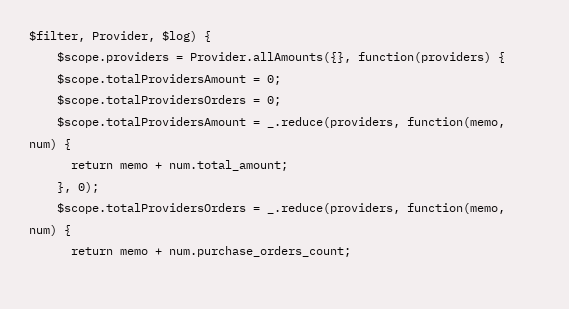$filter, Provider, $log) {
    $scope.providers = Provider.allAmounts({}, function(providers) {
    $scope.totalProvidersAmount = 0;
    $scope.totalProvidersOrders = 0;
    $scope.totalProvidersAmount = _.reduce(providers, function(memo, num) {
      return memo + num.total_amount;
    }, 0);
    $scope.totalProvidersOrders = _.reduce(providers, function(memo, num) {
      return memo + num.purchase_orders_count;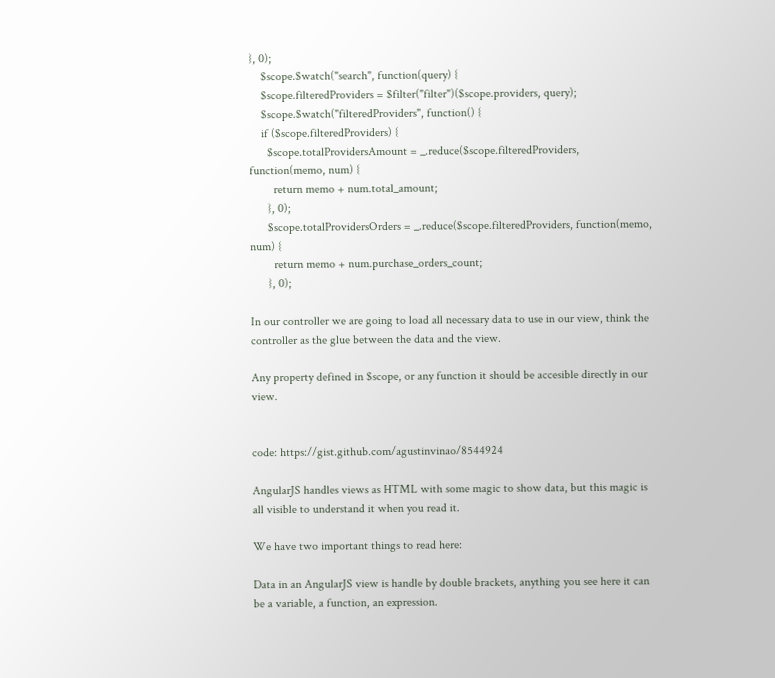}, 0);
    $scope.$watch("search", function(query) {
    $scope.filteredProviders = $filter("filter")($scope.providers, query);
    $scope.$watch("filteredProviders", function() {
    if ($scope.filteredProviders) {
      $scope.totalProvidersAmount = _.reduce($scope.filteredProviders, function(memo, num) {
        return memo + num.total_amount;
      }, 0);
      $scope.totalProvidersOrders = _.reduce($scope.filteredProviders, function(memo, num) {
        return memo + num.purchase_orders_count;
      }, 0);

In our controller we are going to load all necessary data to use in our view, think the controller as the glue between the data and the view.

Any property defined in $scope, or any function it should be accesible directly in our view.


code: https://gist.github.com/agustinvinao/8544924

AngularJS handles views as HTML with some magic to show data, but this magic is all visible to understand it when you read it.

We have two important things to read here:

Data in an AngularJS view is handle by double brackets, anything you see here it can be a variable, a function, an expression.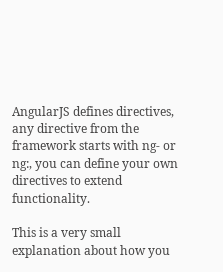AngularJS defines directives, any directive from the framework starts with ng- or ng:, you can define your own directives to extend functionality.

This is a very small explanation about how you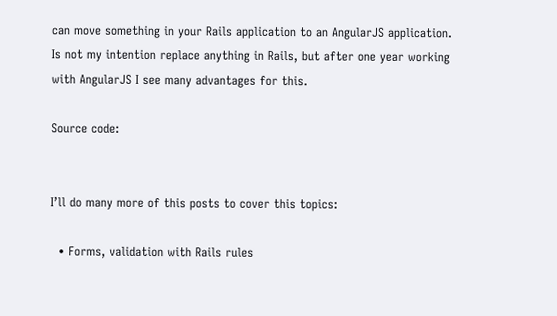can move something in your Rails application to an AngularJS application. Is not my intention replace anything in Rails, but after one year working with AngularJS I see many advantages for this.

Source code:


I’ll do many more of this posts to cover this topics:

  • Forms, validation with Rails rules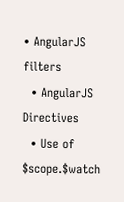• AngularJS filters
  • AngularJS Directives
  • Use of $scope.$watch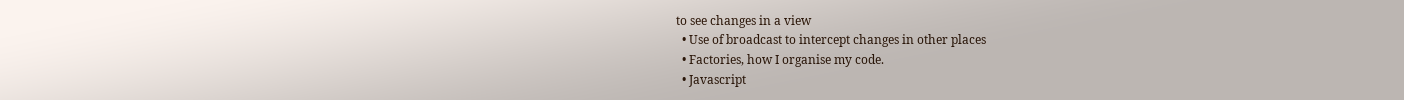to see changes in a view
  • Use of broadcast to intercept changes in other places
  • Factories, how I organise my code.
  • Javascript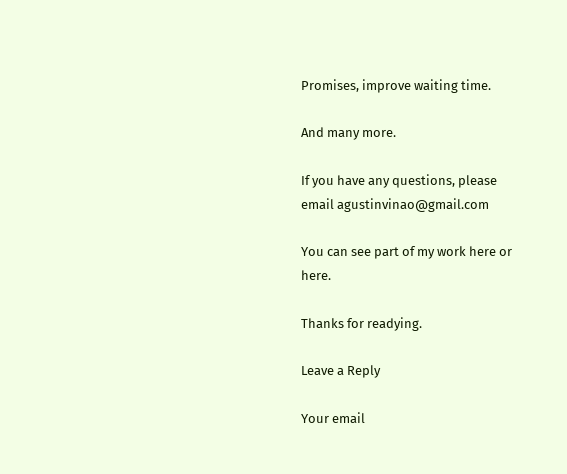Promises, improve waiting time.

And many more.

If you have any questions, please email agustinvinao@gmail.com

You can see part of my work here or here.

Thanks for readying.

Leave a Reply

Your email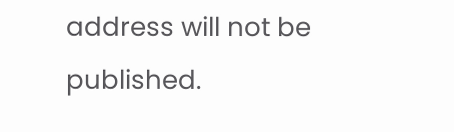address will not be published.